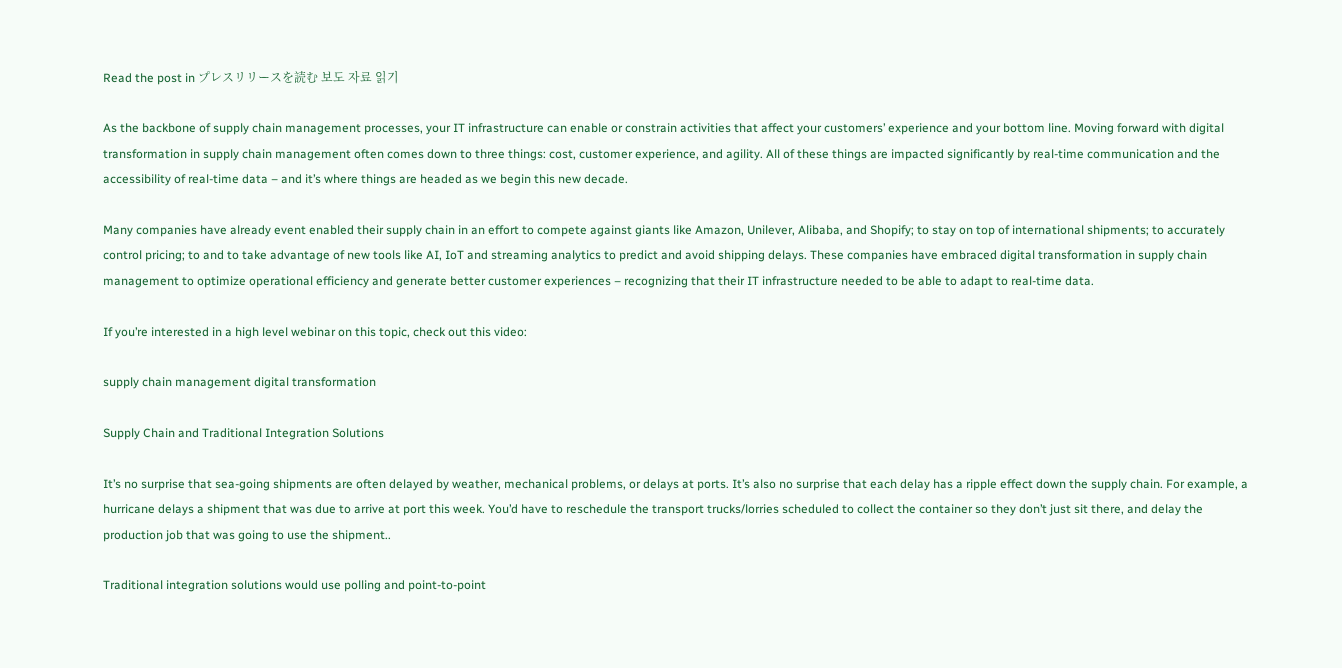Read the post in プレスリリースを読む 보도 자료 읽기

As the backbone of supply chain management processes, your IT infrastructure can enable or constrain activities that affect your customers’ experience and your bottom line. Moving forward with digital transformation in supply chain management often comes down to three things: cost, customer experience, and agility. All of these things are impacted significantly by real-time communication and the accessibility of real-time data – and it’s where things are headed as we begin this new decade.

Many companies have already event enabled their supply chain in an effort to compete against giants like Amazon, Unilever, Alibaba, and Shopify; to stay on top of international shipments; to accurately control pricing; to and to take advantage of new tools like AI, IoT and streaming analytics to predict and avoid shipping delays. These companies have embraced digital transformation in supply chain management to optimize operational efficiency and generate better customer experiences – recognizing that their IT infrastructure needed to be able to adapt to real-time data.

If you’re interested in a high level webinar on this topic, check out this video:

supply chain management digital transformation

Supply Chain and Traditional Integration Solutions

It’s no surprise that sea-going shipments are often delayed by weather, mechanical problems, or delays at ports. It’s also no surprise that each delay has a ripple effect down the supply chain. For example, a hurricane delays a shipment that was due to arrive at port this week. You’d have to reschedule the transport trucks/lorries scheduled to collect the container so they don’t just sit there, and delay the production job that was going to use the shipment..

Traditional integration solutions would use polling and point-to-point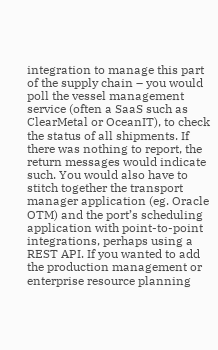integration to manage this part of the supply chain – you would poll the vessel management service (often a SaaS such as ClearMetal or OceanIT), to check the status of all shipments. If there was nothing to report, the return messages would indicate such. You would also have to stitch together the transport manager application (eg. Oracle OTM) and the port’s scheduling application with point-to-point integrations, perhaps using a REST API. If you wanted to add the production management or enterprise resource planning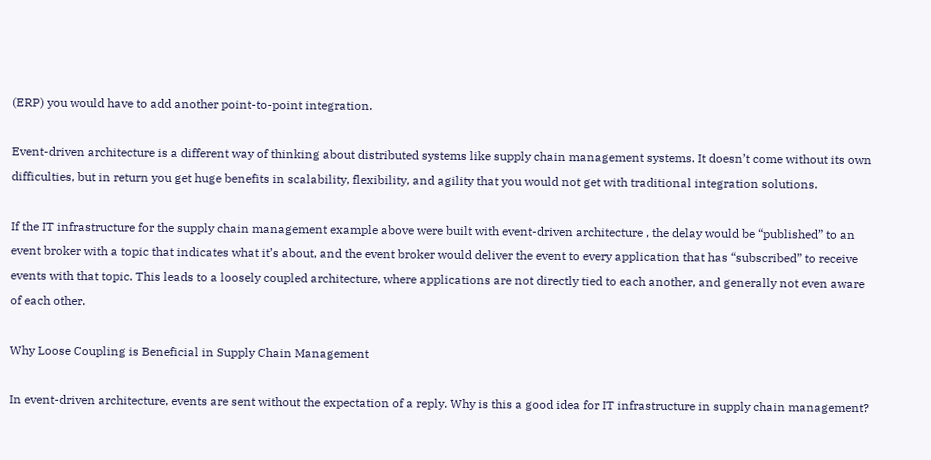(ERP) you would have to add another point-to-point integration.

Event-driven architecture is a different way of thinking about distributed systems like supply chain management systems. It doesn’t come without its own difficulties, but in return you get huge benefits in scalability, flexibility, and agility that you would not get with traditional integration solutions.

If the IT infrastructure for the supply chain management example above were built with event-driven architecture , the delay would be “published” to an event broker with a topic that indicates what it’s about, and the event broker would deliver the event to every application that has “subscribed” to receive events with that topic. This leads to a loosely coupled architecture, where applications are not directly tied to each another, and generally not even aware of each other.

Why Loose Coupling is Beneficial in Supply Chain Management

In event-driven architecture, events are sent without the expectation of a reply. Why is this a good idea for IT infrastructure in supply chain management?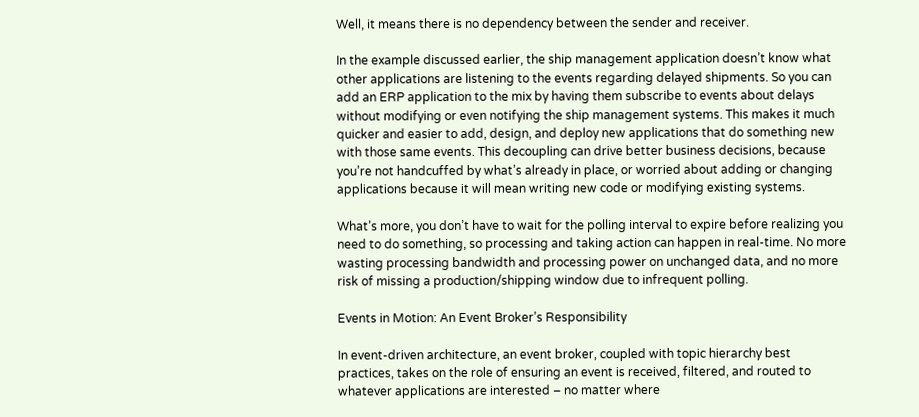Well, it means there is no dependency between the sender and receiver.

In the example discussed earlier, the ship management application doesn’t know what other applications are listening to the events regarding delayed shipments. So you can add an ERP application to the mix by having them subscribe to events about delays without modifying or even notifying the ship management systems. This makes it much quicker and easier to add, design, and deploy new applications that do something new with those same events. This decoupling can drive better business decisions, because you’re not handcuffed by what’s already in place, or worried about adding or changing applications because it will mean writing new code or modifying existing systems.

What’s more, you don’t have to wait for the polling interval to expire before realizing you need to do something, so processing and taking action can happen in real-time. No more wasting processing bandwidth and processing power on unchanged data, and no more risk of missing a production/shipping window due to infrequent polling.

Events in Motion: An Event Broker’s Responsibility

In event-driven architecture, an event broker, coupled with topic hierarchy best practices, takes on the role of ensuring an event is received, filtered, and routed to whatever applications are interested – no matter where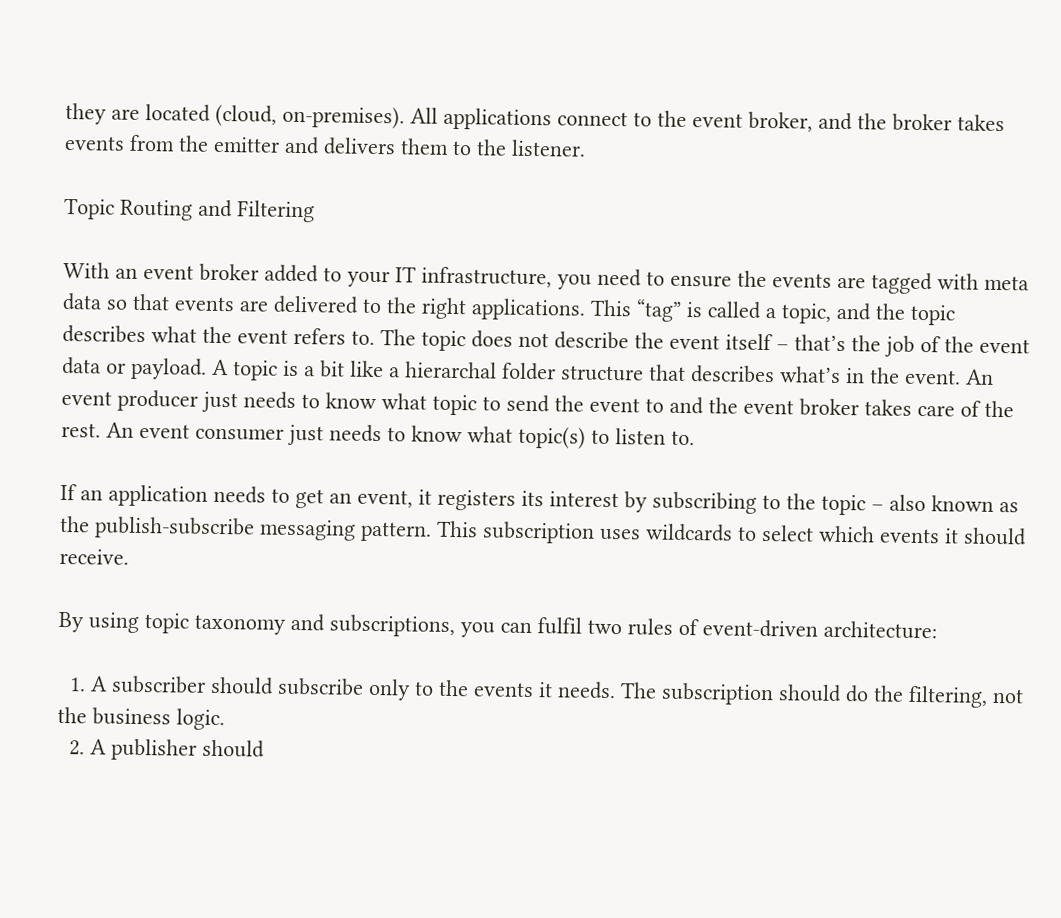they are located (cloud, on-premises). All applications connect to the event broker, and the broker takes events from the emitter and delivers them to the listener.

Topic Routing and Filtering

With an event broker added to your IT infrastructure, you need to ensure the events are tagged with meta data so that events are delivered to the right applications. This “tag” is called a topic, and the topic describes what the event refers to. The topic does not describe the event itself – that’s the job of the event data or payload. A topic is a bit like a hierarchal folder structure that describes what’s in the event. An event producer just needs to know what topic to send the event to and the event broker takes care of the rest. An event consumer just needs to know what topic(s) to listen to.

If an application needs to get an event, it registers its interest by subscribing to the topic – also known as the publish-subscribe messaging pattern. This subscription uses wildcards to select which events it should receive.

By using topic taxonomy and subscriptions, you can fulfil two rules of event-driven architecture:

  1. A subscriber should subscribe only to the events it needs. The subscription should do the filtering, not the business logic.
  2. A publisher should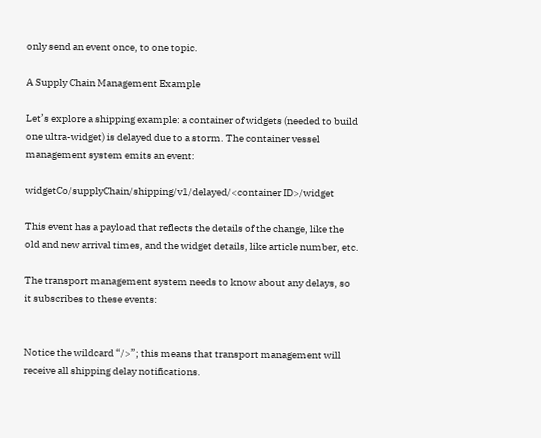only send an event once, to one topic.

A Supply Chain Management Example

Let’s explore a shipping example: a container of widgets (needed to build one ultra-widget) is delayed due to a storm. The container vessel management system emits an event:

widgetCo/supplyChain/shipping/v1/delayed/<container ID>/widget

This event has a payload that reflects the details of the change, like the old and new arrival times, and the widget details, like article number, etc.

The transport management system needs to know about any delays, so it subscribes to these events:


Notice the wildcard “/>”; this means that transport management will receive all shipping delay notifications.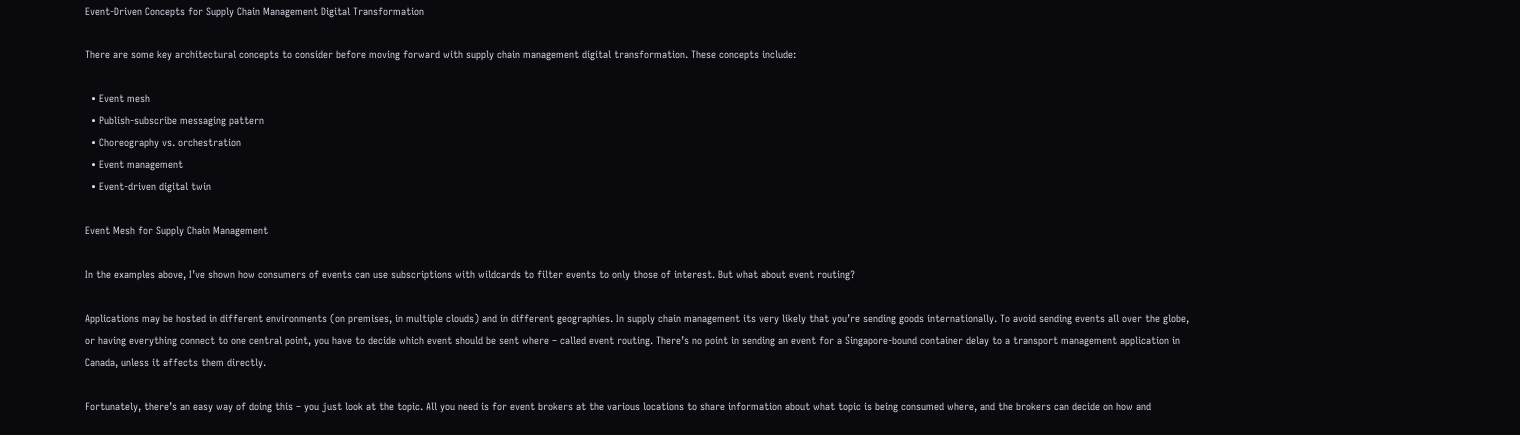Event-Driven Concepts for Supply Chain Management Digital Transformation

There are some key architectural concepts to consider before moving forward with supply chain management digital transformation. These concepts include:

  • Event mesh
  • Publish-subscribe messaging pattern
  • Choreography vs. orchestration
  • Event management
  • Event-driven digital twin

Event Mesh for Supply Chain Management

In the examples above, I’ve shown how consumers of events can use subscriptions with wildcards to filter events to only those of interest. But what about event routing?

Applications may be hosted in different environments (on premises, in multiple clouds) and in different geographies. In supply chain management its very likely that you’re sending goods internationally. To avoid sending events all over the globe, or having everything connect to one central point, you have to decide which event should be sent where – called event routing. There’s no point in sending an event for a Singapore-bound container delay to a transport management application in Canada, unless it affects them directly.

Fortunately, there’s an easy way of doing this – you just look at the topic. All you need is for event brokers at the various locations to share information about what topic is being consumed where, and the brokers can decide on how and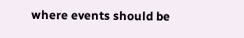where events should be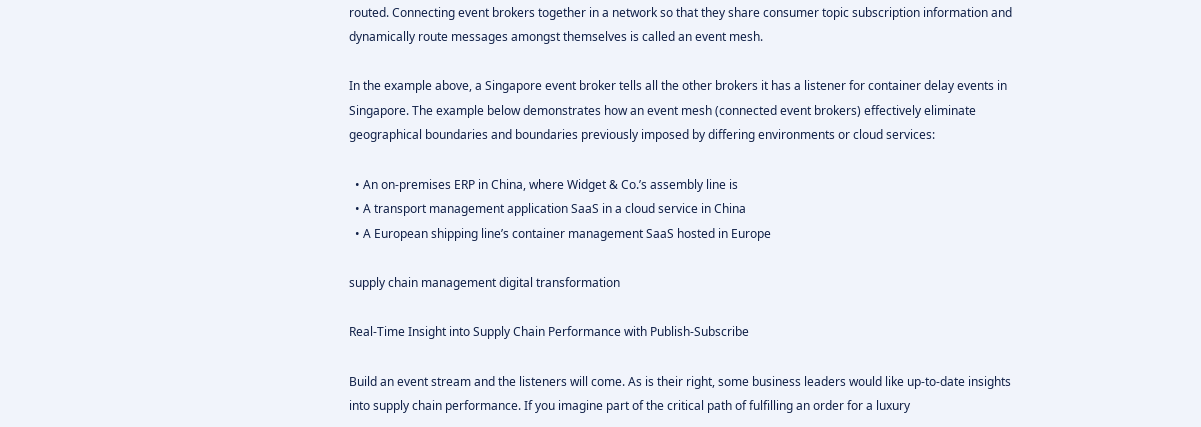routed. Connecting event brokers together in a network so that they share consumer topic subscription information and dynamically route messages amongst themselves is called an event mesh.

In the example above, a Singapore event broker tells all the other brokers it has a listener for container delay events in Singapore. The example below demonstrates how an event mesh (connected event brokers) effectively eliminate geographical boundaries and boundaries previously imposed by differing environments or cloud services:

  • An on-premises ERP in China, where Widget & Co.’s assembly line is
  • A transport management application SaaS in a cloud service in China
  • A European shipping line’s container management SaaS hosted in Europe

supply chain management digital transformation

Real-Time Insight into Supply Chain Performance with Publish-Subscribe

Build an event stream and the listeners will come. As is their right, some business leaders would like up-to-date insights into supply chain performance. If you imagine part of the critical path of fulfilling an order for a luxury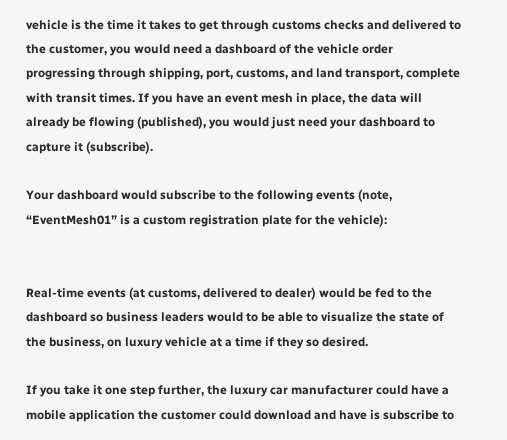vehicle is the time it takes to get through customs checks and delivered to the customer, you would need a dashboard of the vehicle order progressing through shipping, port, customs, and land transport, complete with transit times. If you have an event mesh in place, the data will already be flowing (published), you would just need your dashboard to capture it (subscribe).

Your dashboard would subscribe to the following events (note, “EventMesh01” is a custom registration plate for the vehicle):


Real-time events (at customs, delivered to dealer) would be fed to the dashboard so business leaders would to be able to visualize the state of the business, on luxury vehicle at a time if they so desired.

If you take it one step further, the luxury car manufacturer could have a mobile application the customer could download and have is subscribe to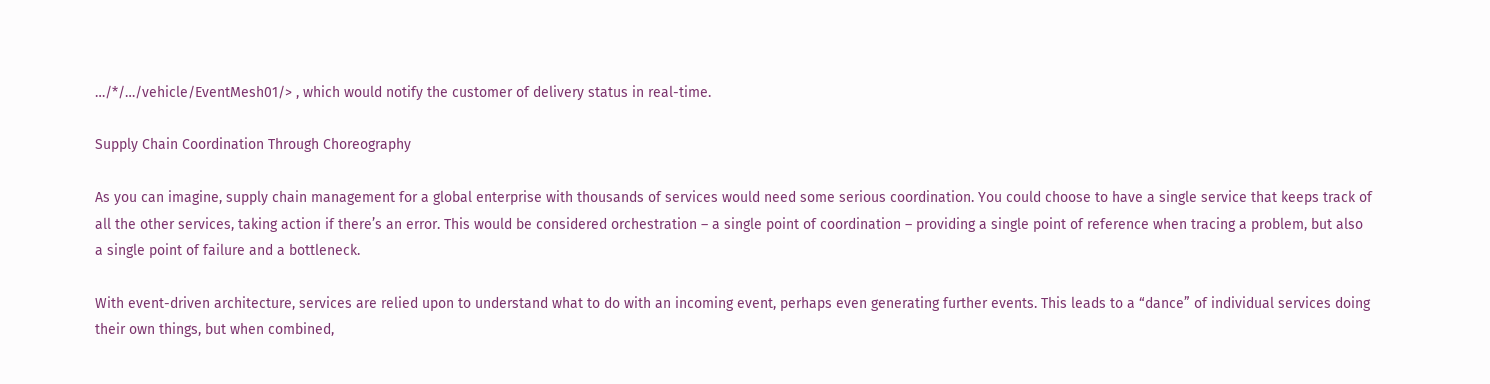…/*/…/vehicle/EventMesh01/> , which would notify the customer of delivery status in real-time.

Supply Chain Coordination Through Choreography

As you can imagine, supply chain management for a global enterprise with thousands of services would need some serious coordination. You could choose to have a single service that keeps track of all the other services, taking action if there’s an error. This would be considered orchestration – a single point of coordination – providing a single point of reference when tracing a problem, but also a single point of failure and a bottleneck.

With event-driven architecture, services are relied upon to understand what to do with an incoming event, perhaps even generating further events. This leads to a “dance” of individual services doing their own things, but when combined,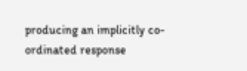producing an implicitly co-ordinated response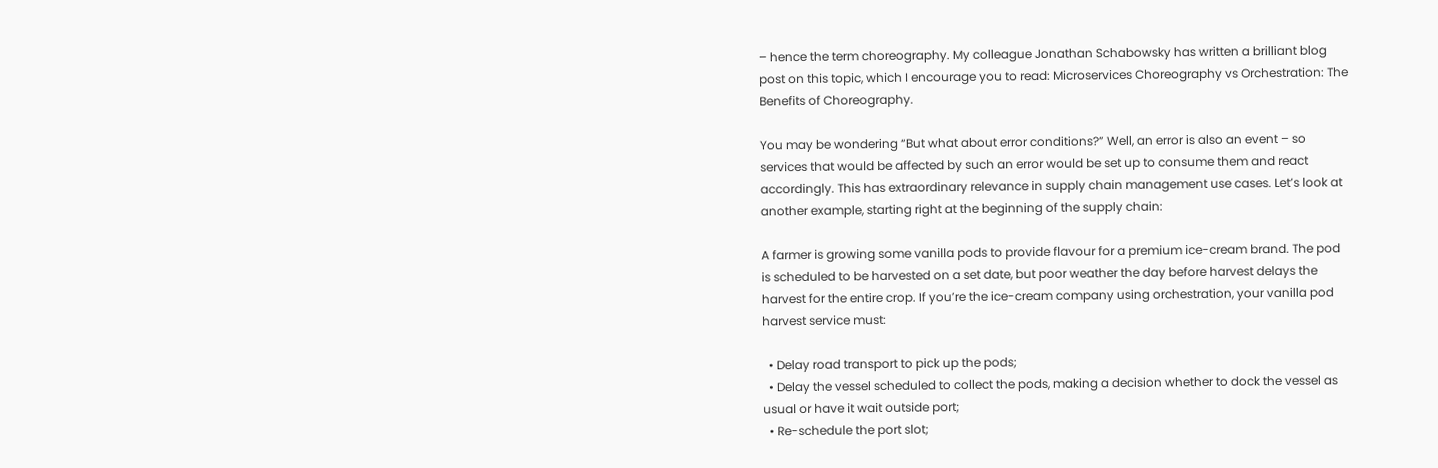– hence the term choreography. My colleague Jonathan Schabowsky has written a brilliant blog post on this topic, which I encourage you to read: Microservices Choreography vs Orchestration: The Benefits of Choreography.

You may be wondering “But what about error conditions?” Well, an error is also an event – so services that would be affected by such an error would be set up to consume them and react accordingly. This has extraordinary relevance in supply chain management use cases. Let’s look at another example, starting right at the beginning of the supply chain:

A farmer is growing some vanilla pods to provide flavour for a premium ice-cream brand. The pod is scheduled to be harvested on a set date, but poor weather the day before harvest delays the harvest for the entire crop. If you’re the ice-cream company using orchestration, your vanilla pod harvest service must:

  • Delay road transport to pick up the pods;
  • Delay the vessel scheduled to collect the pods, making a decision whether to dock the vessel as usual or have it wait outside port;
  • Re-schedule the port slot;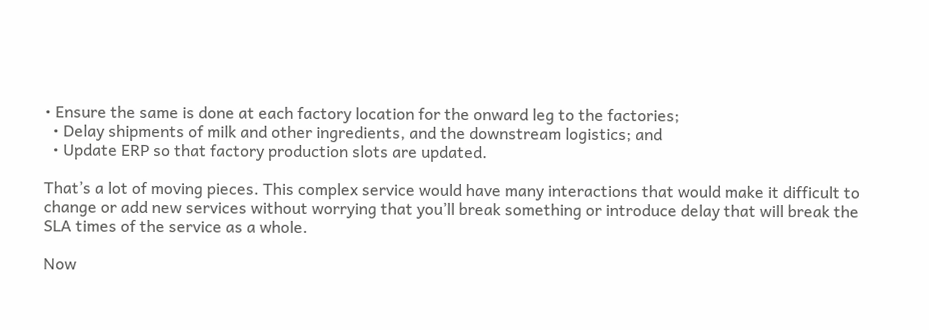• Ensure the same is done at each factory location for the onward leg to the factories;
  • Delay shipments of milk and other ingredients, and the downstream logistics; and
  • Update ERP so that factory production slots are updated.

That’s a lot of moving pieces. This complex service would have many interactions that would make it difficult to change or add new services without worrying that you’ll break something or introduce delay that will break the SLA times of the service as a whole.

Now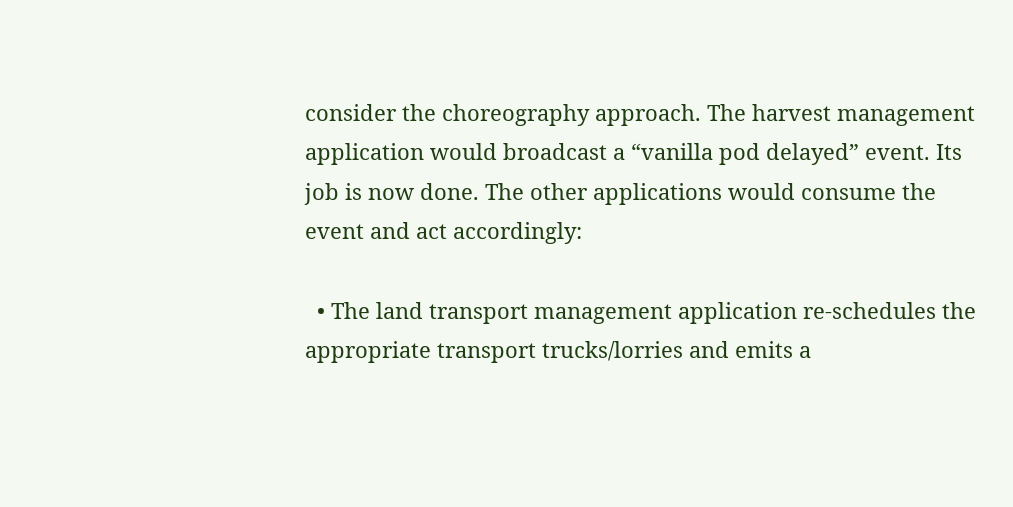consider the choreography approach. The harvest management application would broadcast a “vanilla pod delayed” event. Its job is now done. The other applications would consume the event and act accordingly:

  • The land transport management application re-schedules the appropriate transport trucks/lorries and emits a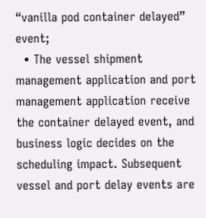“vanilla pod container delayed” event;
  • The vessel shipment management application and port management application receive the container delayed event, and business logic decides on the scheduling impact. Subsequent vessel and port delay events are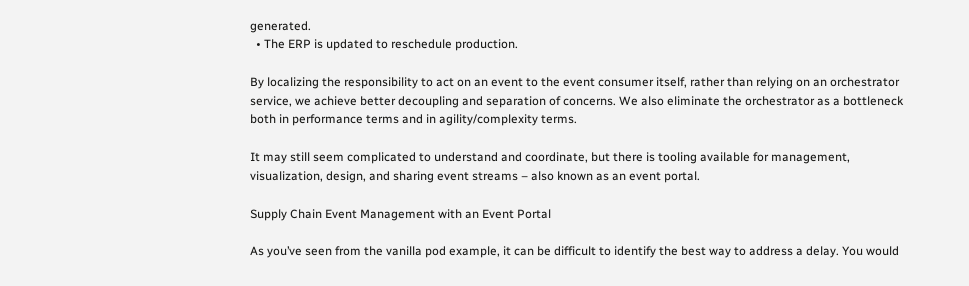generated.
  • The ERP is updated to reschedule production.

By localizing the responsibility to act on an event to the event consumer itself, rather than relying on an orchestrator service, we achieve better decoupling and separation of concerns. We also eliminate the orchestrator as a bottleneck both in performance terms and in agility/complexity terms.

It may still seem complicated to understand and coordinate, but there is tooling available for management, visualization, design, and sharing event streams – also known as an event portal.

Supply Chain Event Management with an Event Portal

As you’ve seen from the vanilla pod example, it can be difficult to identify the best way to address a delay. You would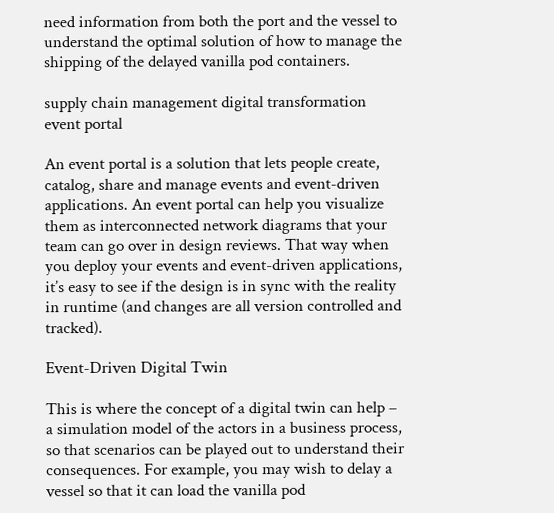need information from both the port and the vessel to understand the optimal solution of how to manage the shipping of the delayed vanilla pod containers.

supply chain management digital transformation event portal

An event portal is a solution that lets people create, catalog, share and manage events and event-driven applications. An event portal can help you visualize them as interconnected network diagrams that your team can go over in design reviews. That way when you deploy your events and event-driven applications, it’s easy to see if the design is in sync with the reality in runtime (and changes are all version controlled and tracked).

Event-Driven Digital Twin

This is where the concept of a digital twin can help – a simulation model of the actors in a business process, so that scenarios can be played out to understand their consequences. For example, you may wish to delay a vessel so that it can load the vanilla pod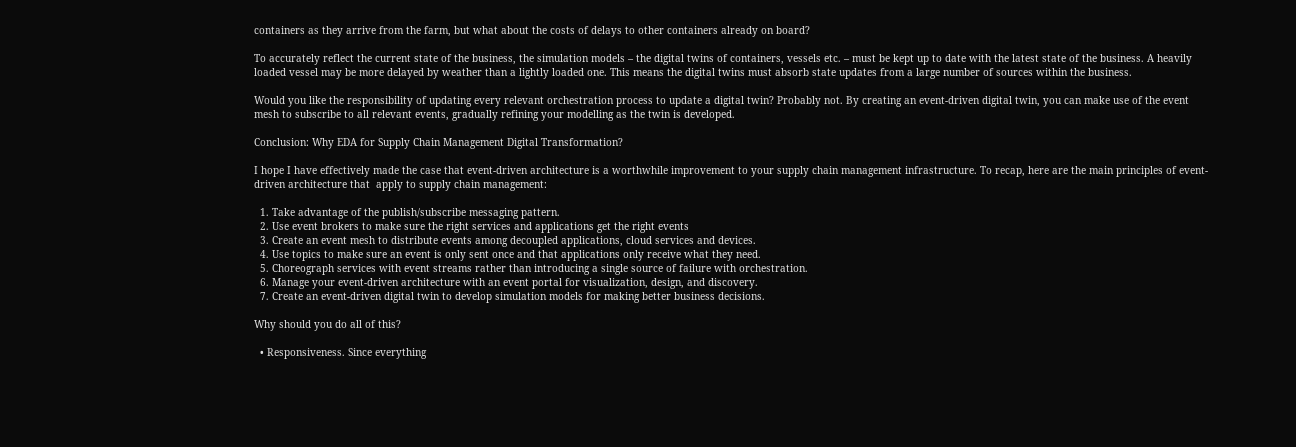containers as they arrive from the farm, but what about the costs of delays to other containers already on board?

To accurately reflect the current state of the business, the simulation models – the digital twins of containers, vessels etc. – must be kept up to date with the latest state of the business. A heavily loaded vessel may be more delayed by weather than a lightly loaded one. This means the digital twins must absorb state updates from a large number of sources within the business.

Would you like the responsibility of updating every relevant orchestration process to update a digital twin? Probably not. By creating an event-driven digital twin, you can make use of the event mesh to subscribe to all relevant events, gradually refining your modelling as the twin is developed.

Conclusion: Why EDA for Supply Chain Management Digital Transformation?

I hope I have effectively made the case that event-driven architecture is a worthwhile improvement to your supply chain management infrastructure. To recap, here are the main principles of event-driven architecture that  apply to supply chain management:

  1. Take advantage of the publish/subscribe messaging pattern.
  2. Use event brokers to make sure the right services and applications get the right events
  3. Create an event mesh to distribute events among decoupled applications, cloud services and devices.
  4. Use topics to make sure an event is only sent once and that applications only receive what they need.
  5. Choreograph services with event streams rather than introducing a single source of failure with orchestration.
  6. Manage your event-driven architecture with an event portal for visualization, design, and discovery.
  7. Create an event-driven digital twin to develop simulation models for making better business decisions.

Why should you do all of this?

  • Responsiveness. Since everything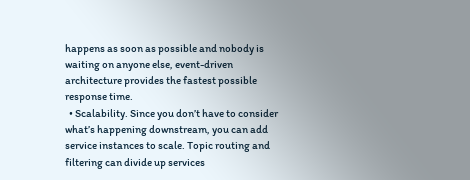happens as soon as possible and nobody is waiting on anyone else, event-driven architecture provides the fastest possible response time.
  • Scalability. Since you don’t have to consider what’s happening downstream, you can add service instances to scale. Topic routing and filtering can divide up services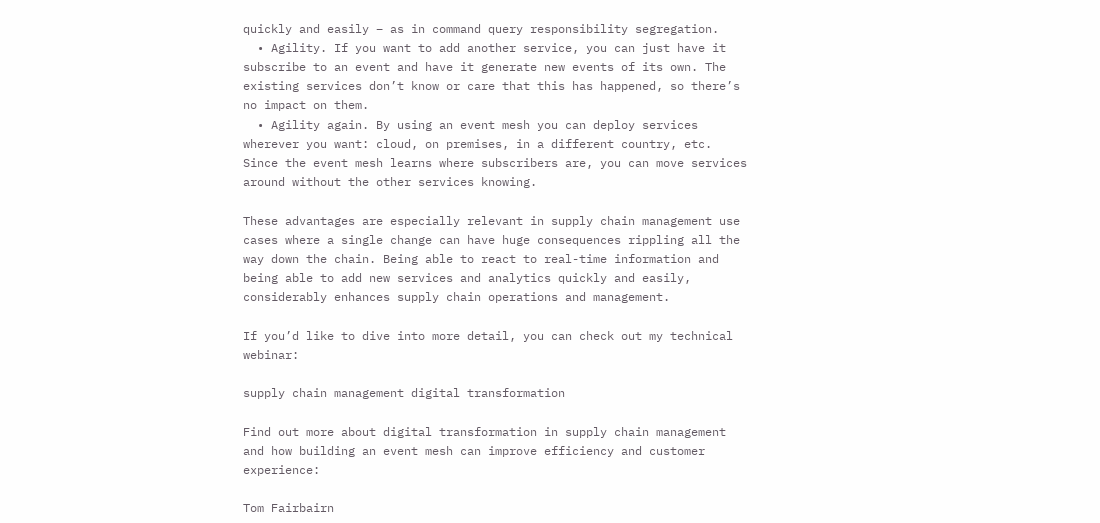quickly and easily – as in command query responsibility segregation.
  • Agility. If you want to add another service, you can just have it subscribe to an event and have it generate new events of its own. The existing services don’t know or care that this has happened, so there’s no impact on them.
  • Agility again. By using an event mesh you can deploy services wherever you want: cloud, on premises, in a different country, etc. Since the event mesh learns where subscribers are, you can move services around without the other services knowing.

These advantages are especially relevant in supply chain management use cases where a single change can have huge consequences rippling all the way down the chain. Being able to react to real-time information and being able to add new services and analytics quickly and easily, considerably enhances supply chain operations and management.

If you’d like to dive into more detail, you can check out my technical webinar:

supply chain management digital transformation

Find out more about digital transformation in supply chain management and how building an event mesh can improve efficiency and customer experience:

Tom Fairbairn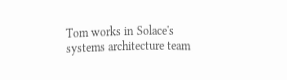Tom works in Solace's systems architecture team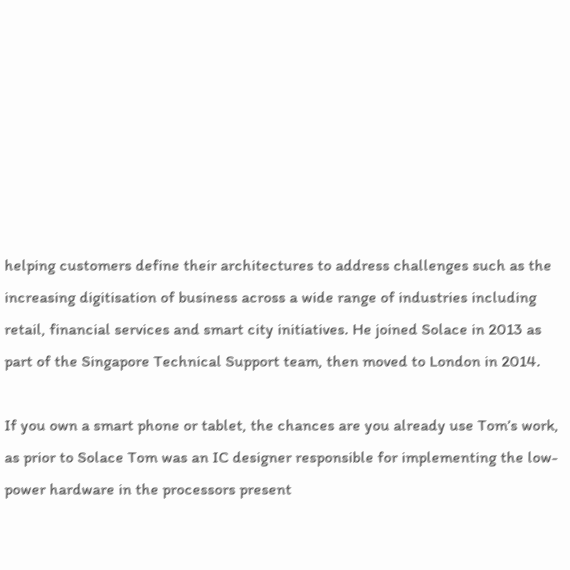helping customers define their architectures to address challenges such as the increasing digitisation of business across a wide range of industries including retail, financial services and smart city initiatives. He joined Solace in 2013 as part of the Singapore Technical Support team, then moved to London in 2014.

If you own a smart phone or tablet, the chances are you already use Tom’s work, as prior to Solace Tom was an IC designer responsible for implementing the low-power hardware in the processors present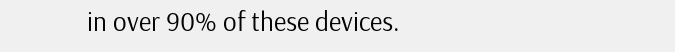in over 90% of these devices.